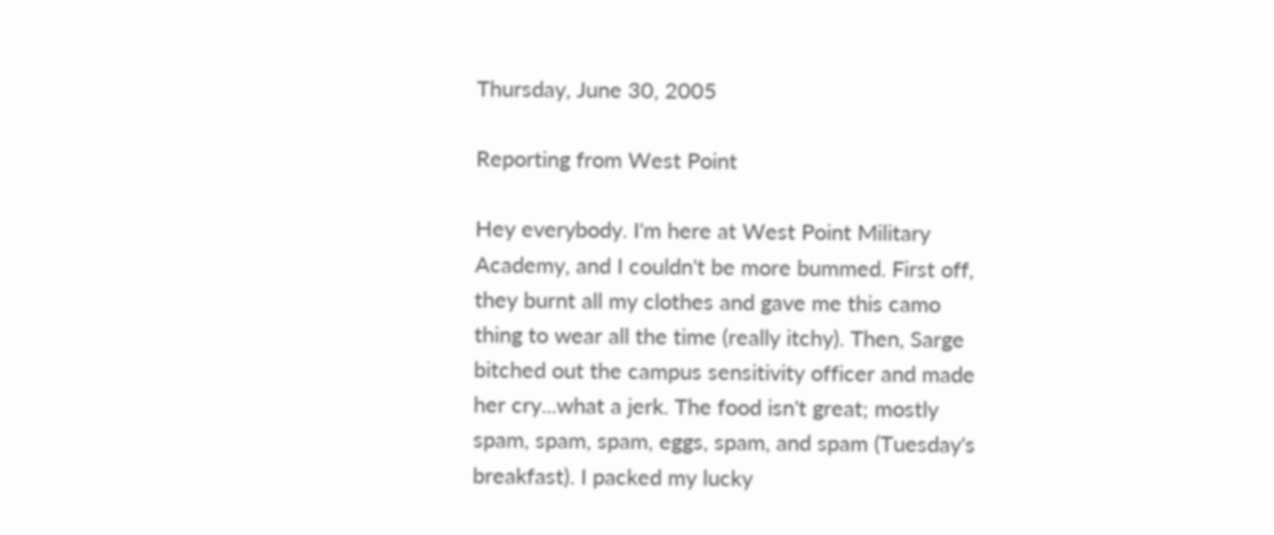Thursday, June 30, 2005

Reporting from West Point

Hey everybody. I'm here at West Point Military Academy, and I couldn't be more bummed. First off, they burnt all my clothes and gave me this camo thing to wear all the time (really itchy). Then, Sarge bitched out the campus sensitivity officer and made her cry...what a jerk. The food isn't great; mostly spam, spam, spam, eggs, spam, and spam (Tuesday's breakfast). I packed my lucky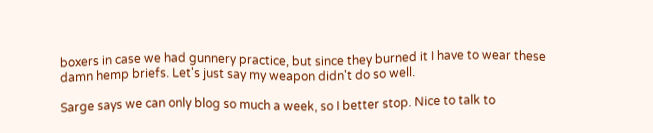boxers in case we had gunnery practice, but since they burned it I have to wear these damn hemp briefs. Let's just say my weapon didn't do so well.

Sarge says we can only blog so much a week, so I better stop. Nice to talk to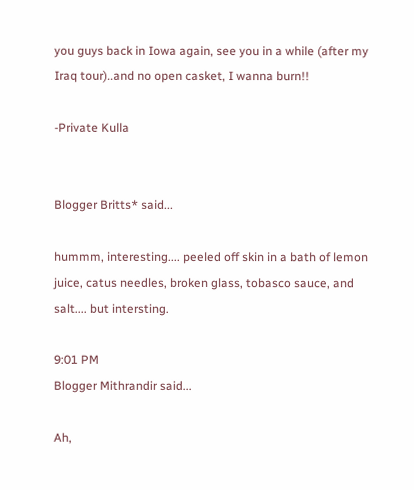you guys back in Iowa again, see you in a while (after my Iraq tour)..and no open casket, I wanna burn!!

-Private Kulla


Blogger Britts* said...

hummm, interesting.... peeled off skin in a bath of lemon juice, catus needles, broken glass, tobasco sauce, and salt.... but intersting.

9:01 PM
Blogger Mithrandir said...

Ah,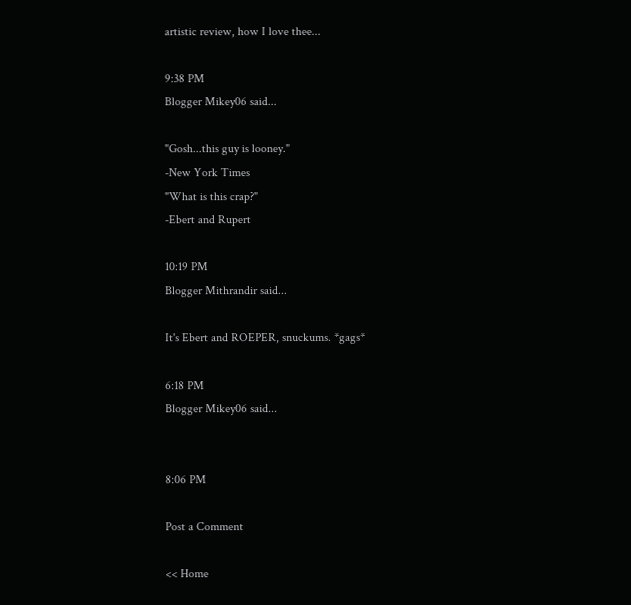artistic review, how I love thee...

9:38 PM
Blogger Mikey06 said...

"Gosh...this guy is looney."
-New York Times
"What is this crap?"
-Ebert and Rupert

10:19 PM
Blogger Mithrandir said...

It's Ebert and ROEPER, snuckums. *gags*

6:18 PM
Blogger Mikey06 said...


8:06 PM

Post a Comment

<< Home